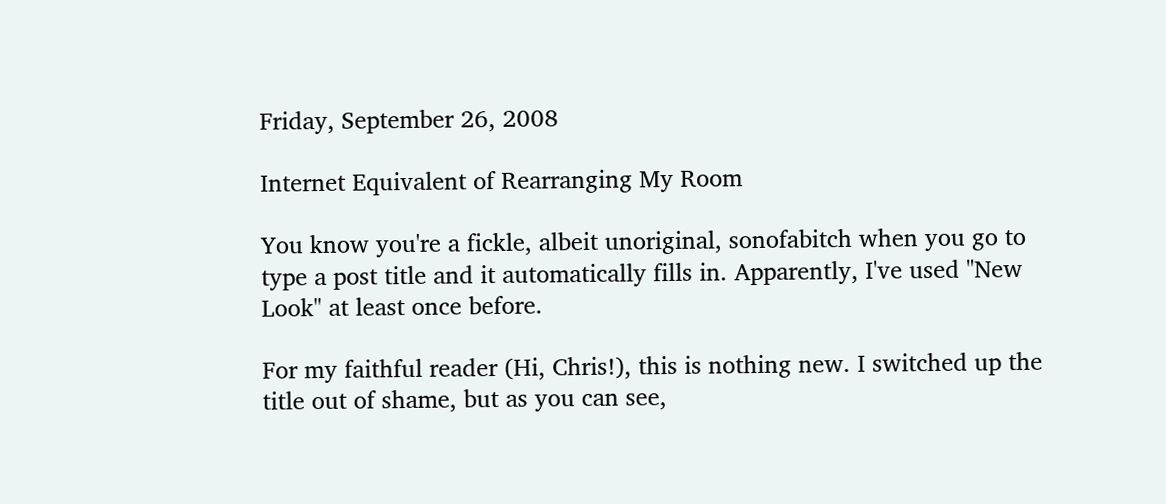Friday, September 26, 2008

Internet Equivalent of Rearranging My Room

You know you're a fickle, albeit unoriginal, sonofabitch when you go to type a post title and it automatically fills in. Apparently, I've used "New Look" at least once before.

For my faithful reader (Hi, Chris!), this is nothing new. I switched up the title out of shame, but as you can see,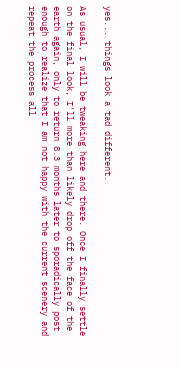yes... things look a tad different.

As usual, I will be tweaking here and there. Once I finally settle on the final look, I'll more than likely drop off the face of the earth again, only to return 8.3 months later to sporadically post enough to realize that I am not happy with the current scenery and repeat the process all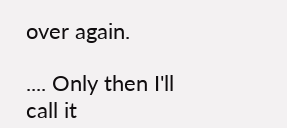over again.

.... Only then I'll call it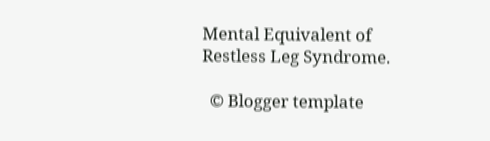Mental Equivalent of Restless Leg Syndrome.

  © Blogger template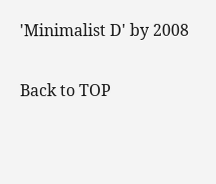'Minimalist D' by 2008

Back to TOP